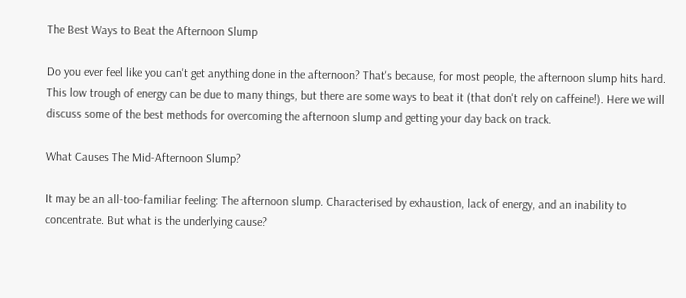The Best Ways to Beat the Afternoon Slump

Do you ever feel like you can't get anything done in the afternoon? That's because, for most people, the afternoon slump hits hard. This low trough of energy can be due to many things, but there are some ways to beat it (that don't rely on caffeine!). Here we will discuss some of the best methods for overcoming the afternoon slump and getting your day back on track.

What Causes The Mid-Afternoon Slump?

It may be an all-too-familiar feeling: The afternoon slump. Characterised by exhaustion, lack of energy, and an inability to concentrate. But what is the underlying cause?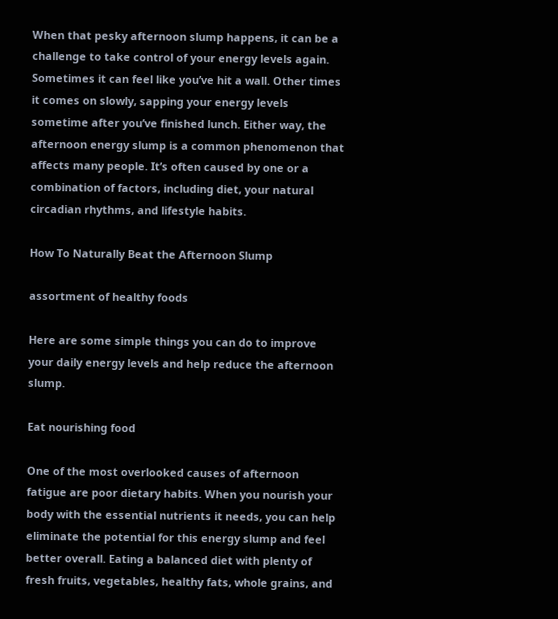When that pesky afternoon slump happens, it can be a challenge to take control of your energy levels again. Sometimes it can feel like you’ve hit a wall. Other times it comes on slowly, sapping your energy levels sometime after you’ve finished lunch. Either way, the afternoon energy slump is a common phenomenon that affects many people. It’s often caused by one or a combination of factors, including diet, your natural circadian rhythms, and lifestyle habits.

How To Naturally Beat the Afternoon Slump

assortment of healthy foods

Here are some simple things you can do to improve your daily energy levels and help reduce the afternoon slump.

Eat nourishing food

One of the most overlooked causes of afternoon fatigue are poor dietary habits. When you nourish your body with the essential nutrients it needs, you can help eliminate the potential for this energy slump and feel better overall. Eating a balanced diet with plenty of fresh fruits, vegetables, healthy fats, whole grains, and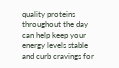quality proteins throughout the day can help keep your energy levels stable and curb cravings for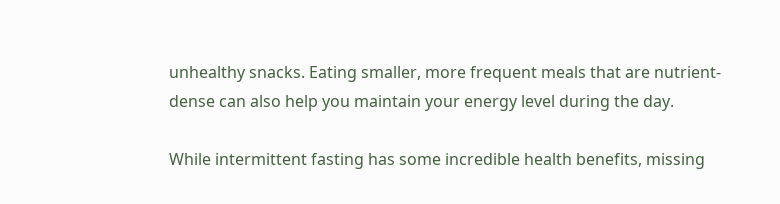unhealthy snacks. Eating smaller, more frequent meals that are nutrient-dense can also help you maintain your energy level during the day.

While intermittent fasting has some incredible health benefits, missing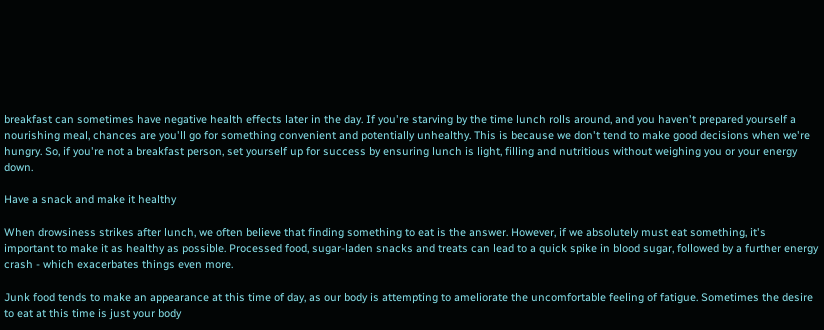breakfast can sometimes have negative health effects later in the day. If you're starving by the time lunch rolls around, and you haven't prepared yourself a nourishing meal, chances are you'll go for something convenient and potentially unhealthy. This is because we don't tend to make good decisions when we're hungry. So, if you're not a breakfast person, set yourself up for success by ensuring lunch is light, filling and nutritious without weighing you or your energy down.

Have a snack and make it healthy

When drowsiness strikes after lunch, we often believe that finding something to eat is the answer. However, if we absolutely must eat something, it's important to make it as healthy as possible. Processed food, sugar-laden snacks and treats can lead to a quick spike in blood sugar, followed by a further energy crash - which exacerbates things even more.

Junk food tends to make an appearance at this time of day, as our body is attempting to ameliorate the uncomfortable feeling of fatigue. Sometimes the desire to eat at this time is just your body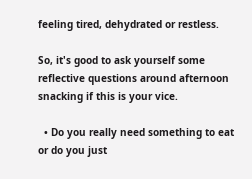feeling tired, dehydrated or restless.

So, it's good to ask yourself some reflective questions around afternoon snacking if this is your vice.

  • Do you really need something to eat or do you just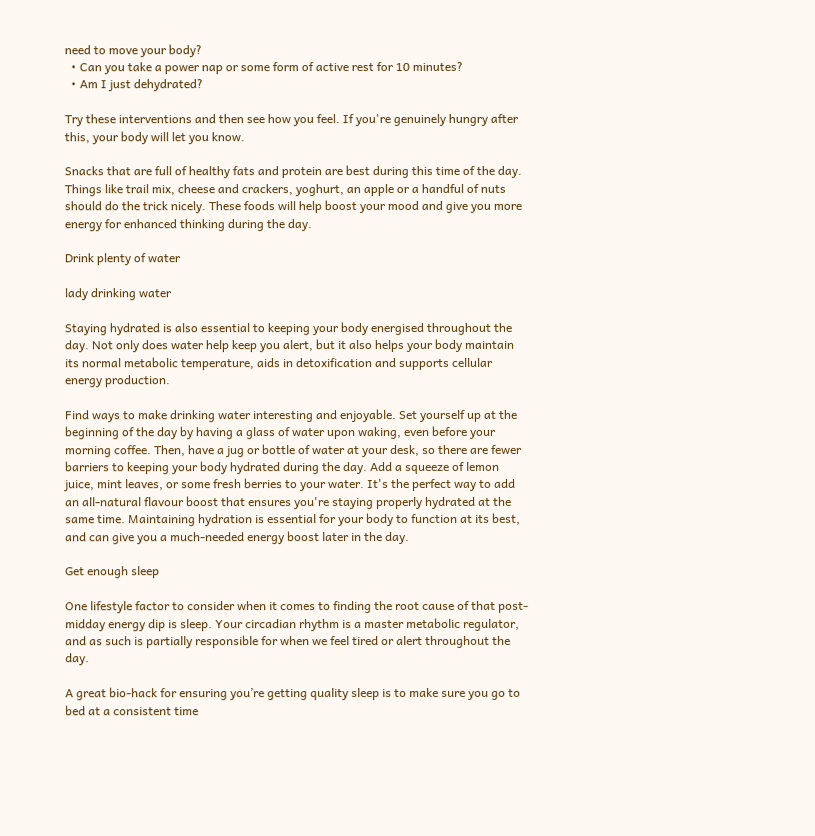need to move your body?
  • Can you take a power nap or some form of active rest for 10 minutes?
  • Am I just dehydrated?

Try these interventions and then see how you feel. If you're genuinely hungry after this, your body will let you know.

Snacks that are full of healthy fats and protein are best during this time of the day. Things like trail mix, cheese and crackers, yoghurt, an apple or a handful of nuts should do the trick nicely. These foods will help boost your mood and give you more energy for enhanced thinking during the day.

Drink plenty of water

lady drinking water

Staying hydrated is also essential to keeping your body energised throughout the day. Not only does water help keep you alert, but it also helps your body maintain its normal metabolic temperature, aids in detoxification and supports cellular energy production.

Find ways to make drinking water interesting and enjoyable. Set yourself up at the beginning of the day by having a glass of water upon waking, even before your morning coffee. Then, have a jug or bottle of water at your desk, so there are fewer barriers to keeping your body hydrated during the day. Add a squeeze of lemon juice, mint leaves, or some fresh berries to your water. It's the perfect way to add an all-natural flavour boost that ensures you're staying properly hydrated at the same time. Maintaining hydration is essential for your body to function at its best, and can give you a much-needed energy boost later in the day.

Get enough sleep

One lifestyle factor to consider when it comes to finding the root cause of that post-midday energy dip is sleep. Your circadian rhythm is a master metabolic regulator, and as such is partially responsible for when we feel tired or alert throughout the day.

A great bio-hack for ensuring you’re getting quality sleep is to make sure you go to bed at a consistent time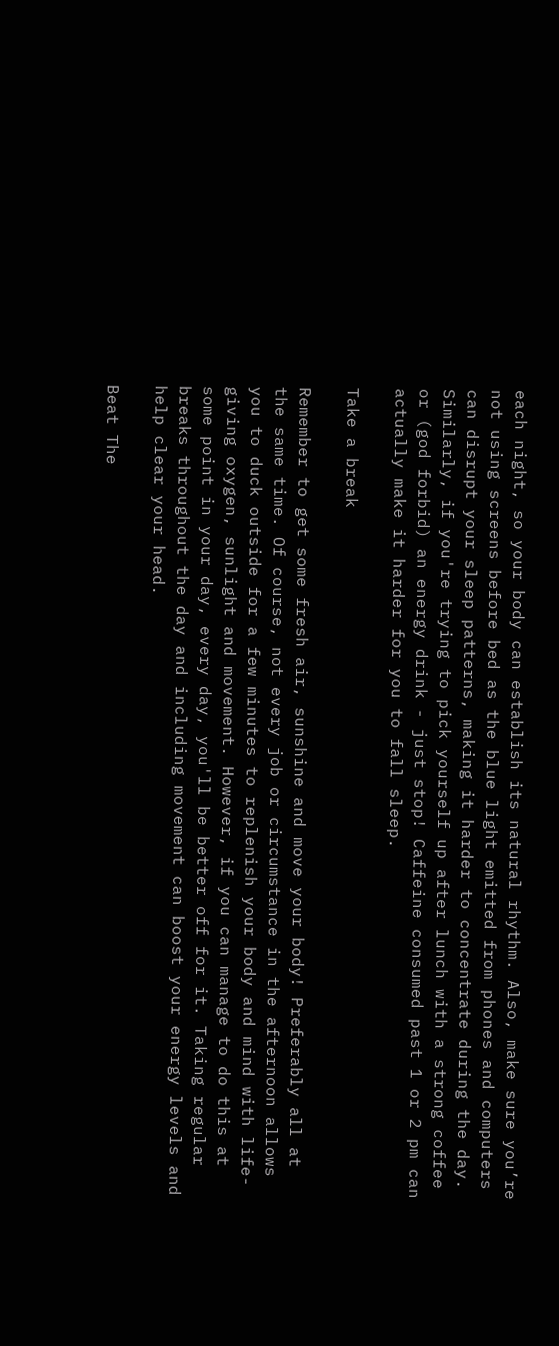each night, so your body can establish its natural rhythm. Also, make sure you’re not using screens before bed as the blue light emitted from phones and computers can disrupt your sleep patterns, making it harder to concentrate during the day. Similarly, if you're trying to pick yourself up after lunch with a strong coffee or (god forbid) an energy drink - just stop! Caffeine consumed past 1 or 2 pm can actually make it harder for you to fall sleep.

Take a break

Remember to get some fresh air, sunshine and move your body! Preferably all at the same time. Of course, not every job or circumstance in the afternoon allows you to duck outside for a few minutes to replenish your body and mind with life-giving oxygen, sunlight and movement. However, if you can manage to do this at some point in your day, every day, you'll be better off for it. Taking regular breaks throughout the day and including movement can boost your energy levels and help clear your head.

Beat The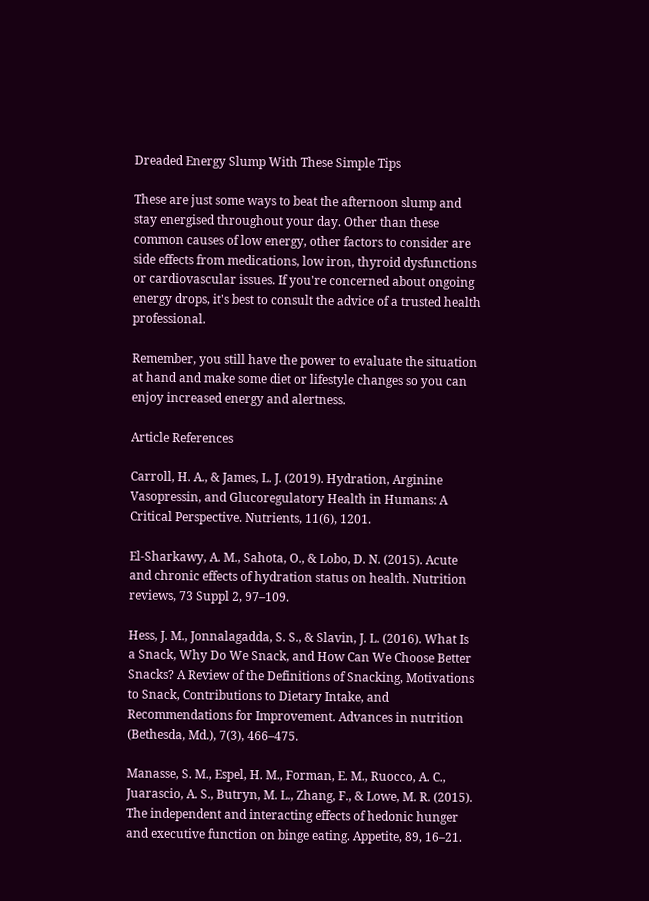Dreaded Energy Slump With These Simple Tips

These are just some ways to beat the afternoon slump and stay energised throughout your day. Other than these common causes of low energy, other factors to consider are side effects from medications, low iron, thyroid dysfunctions or cardiovascular issues. If you're concerned about ongoing energy drops, it's best to consult the advice of a trusted health professional.

Remember, you still have the power to evaluate the situation at hand and make some diet or lifestyle changes so you can enjoy increased energy and alertness.

Article References

Carroll, H. A., & James, L. J. (2019). Hydration, Arginine Vasopressin, and Glucoregulatory Health in Humans: A Critical Perspective. Nutrients, 11(6), 1201.

El-Sharkawy, A. M., Sahota, O., & Lobo, D. N. (2015). Acute and chronic effects of hydration status on health. Nutrition reviews, 73 Suppl 2, 97–109.

Hess, J. M., Jonnalagadda, S. S., & Slavin, J. L. (2016). What Is a Snack, Why Do We Snack, and How Can We Choose Better Snacks? A Review of the Definitions of Snacking, Motivations to Snack, Contributions to Dietary Intake, and Recommendations for Improvement. Advances in nutrition (Bethesda, Md.), 7(3), 466–475.

Manasse, S. M., Espel, H. M., Forman, E. M., Ruocco, A. C., Juarascio, A. S., Butryn, M. L., Zhang, F., & Lowe, M. R. (2015). The independent and interacting effects of hedonic hunger and executive function on binge eating. Appetite, 89, 16–21.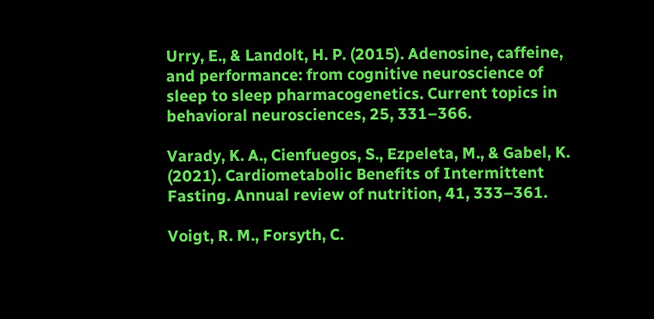Urry, E., & Landolt, H. P. (2015). Adenosine, caffeine, and performance: from cognitive neuroscience of sleep to sleep pharmacogenetics. Current topics in behavioral neurosciences, 25, 331–366.

Varady, K. A., Cienfuegos, S., Ezpeleta, M., & Gabel, K. (2021). Cardiometabolic Benefits of Intermittent Fasting. Annual review of nutrition, 41, 333–361.

Voigt, R. M., Forsyth, C.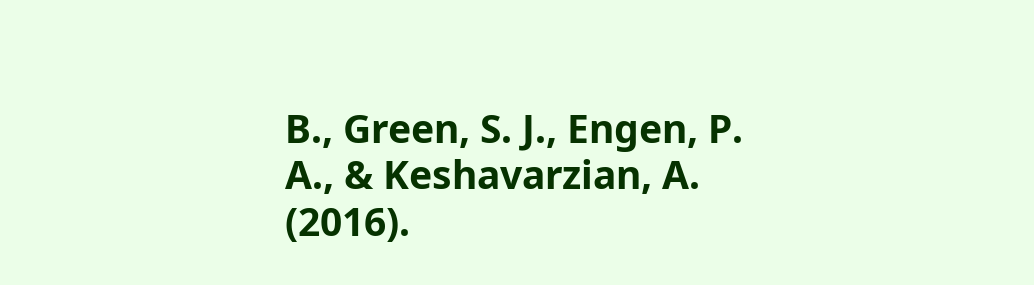B., Green, S. J., Engen, P. A., & Keshavarzian, A. (2016).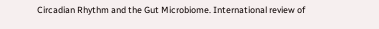Circadian Rhythm and the Gut Microbiome. International review of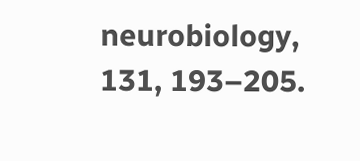neurobiology, 131, 193–205.